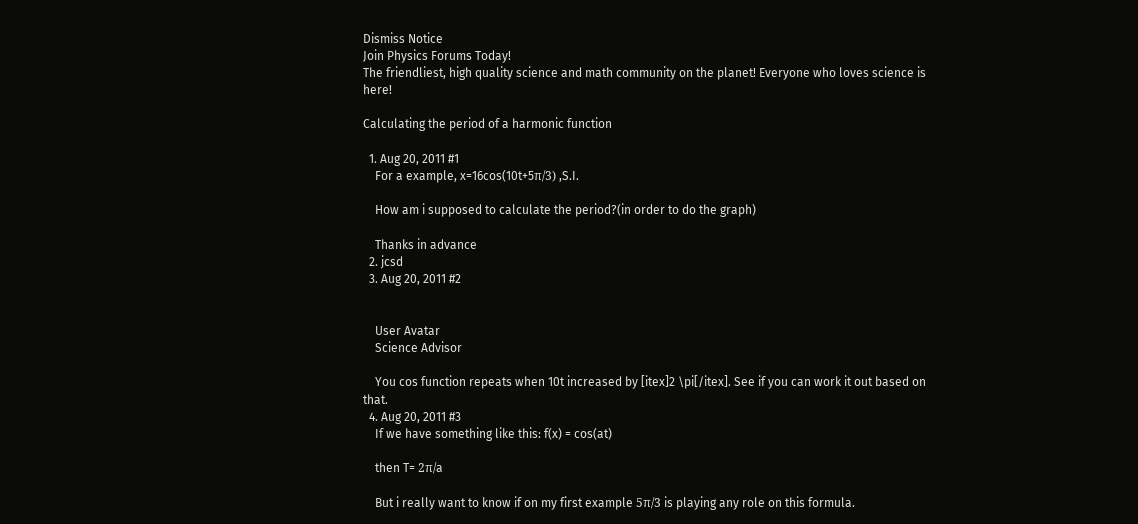Dismiss Notice
Join Physics Forums Today!
The friendliest, high quality science and math community on the planet! Everyone who loves science is here!

Calculating the period of a harmonic function

  1. Aug 20, 2011 #1
    For a example, x=16cos(10t+5π/3) ,S.I.

    How am i supposed to calculate the period?(in order to do the graph)

    Thanks in advance
  2. jcsd
  3. Aug 20, 2011 #2


    User Avatar
    Science Advisor

    You cos function repeats when 10t increased by [itex]2 \pi[/itex]. See if you can work it out based on that.
  4. Aug 20, 2011 #3
    If we have something like this: f(x) = cos(at)

    then T= 2π/a

    But i really want to know if on my first example 5π/3 is playing any role on this formula.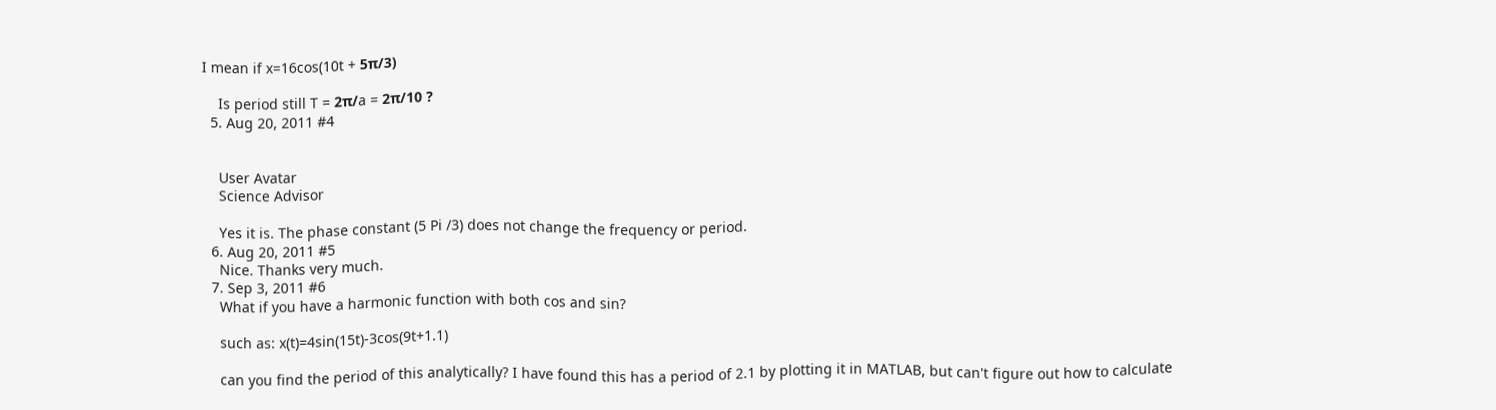I mean if x=16cos(10t + 5π/3)

    Is period still T = 2π/a = 2π/10 ?
  5. Aug 20, 2011 #4


    User Avatar
    Science Advisor

    Yes it is. The phase constant (5 Pi /3) does not change the frequency or period.
  6. Aug 20, 2011 #5
    Nice. Thanks very much.
  7. Sep 3, 2011 #6
    What if you have a harmonic function with both cos and sin?

    such as: x(t)=4sin(15t)-3cos(9t+1.1)

    can you find the period of this analytically? I have found this has a period of 2.1 by plotting it in MATLAB, but can't figure out how to calculate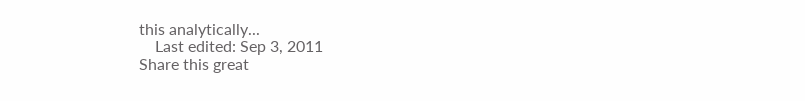this analytically...
    Last edited: Sep 3, 2011
Share this great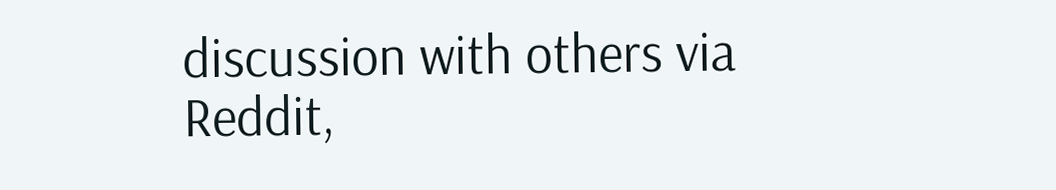discussion with others via Reddit,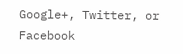Google+, Twitter, or Facebook